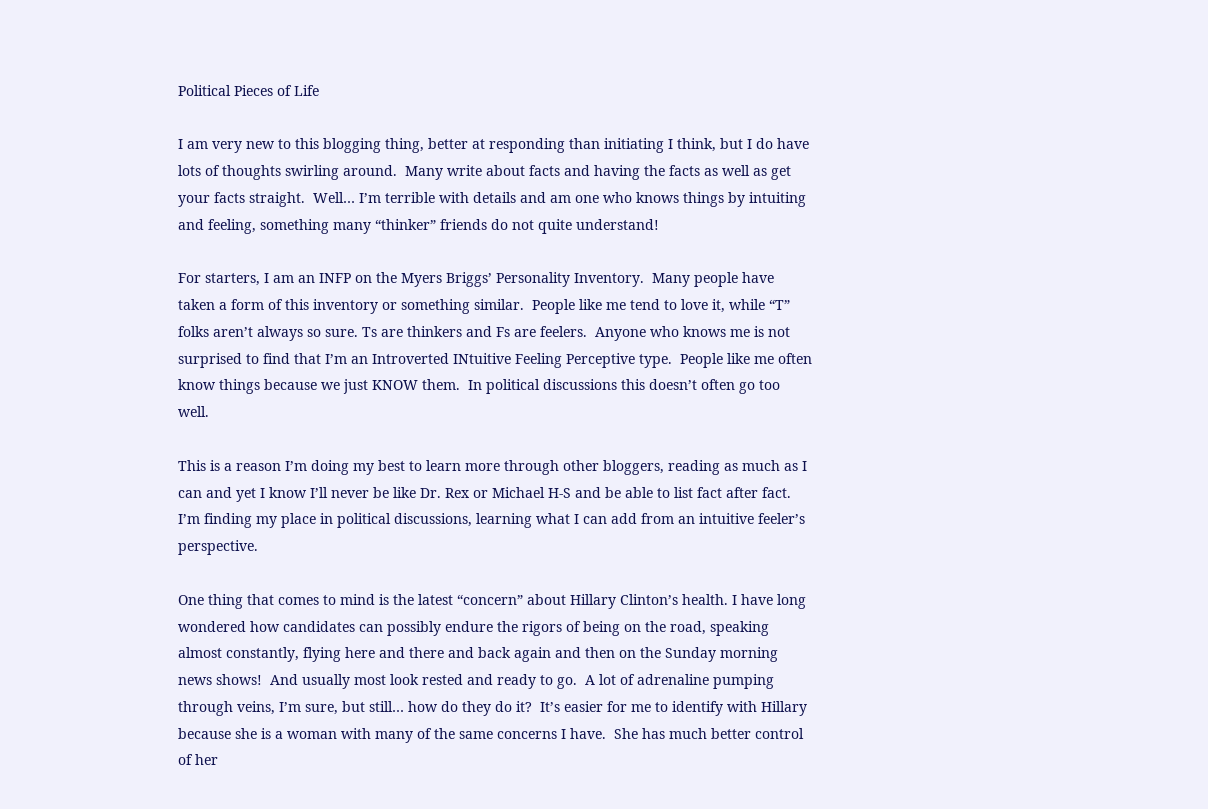Political Pieces of Life

I am very new to this blogging thing, better at responding than initiating I think, but I do have lots of thoughts swirling around.  Many write about facts and having the facts as well as get your facts straight.  Well… I’m terrible with details and am one who knows things by intuiting and feeling, something many “thinker” friends do not quite understand!

For starters, I am an INFP on the Myers Briggs’ Personality Inventory.  Many people have taken a form of this inventory or something similar.  People like me tend to love it, while “T” folks aren’t always so sure. Ts are thinkers and Fs are feelers.  Anyone who knows me is not surprised to find that I’m an Introverted INtuitive Feeling Perceptive type.  People like me often know things because we just KNOW them.  In political discussions this doesn’t often go too well.

This is a reason I’m doing my best to learn more through other bloggers, reading as much as I can and yet I know I’ll never be like Dr. Rex or Michael H-S and be able to list fact after fact.  I’m finding my place in political discussions, learning what I can add from an intuitive feeler’s perspective.

One thing that comes to mind is the latest “concern” about Hillary Clinton’s health. I have long wondered how candidates can possibly endure the rigors of being on the road, speaking almost constantly, flying here and there and back again and then on the Sunday morning news shows!  And usually most look rested and ready to go.  A lot of adrenaline pumping through veins, I’m sure, but still… how do they do it?  It’s easier for me to identify with Hillary because she is a woman with many of the same concerns I have.  She has much better control of her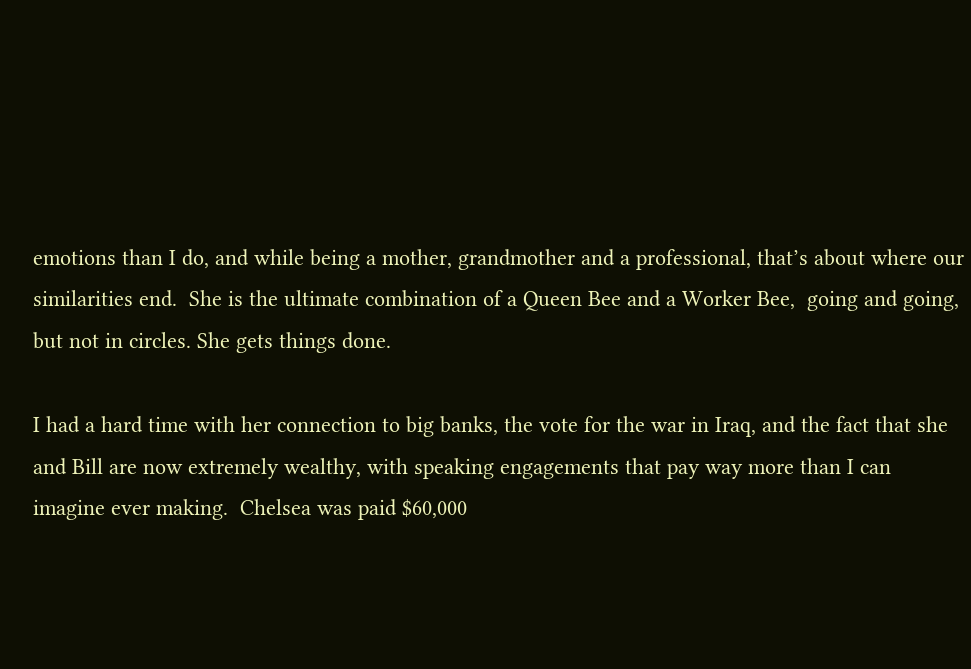emotions than I do, and while being a mother, grandmother and a professional, that’s about where our similarities end.  She is the ultimate combination of a Queen Bee and a Worker Bee,  going and going, but not in circles. She gets things done.

I had a hard time with her connection to big banks, the vote for the war in Iraq, and the fact that she and Bill are now extremely wealthy, with speaking engagements that pay way more than I can imagine ever making.  Chelsea was paid $60,000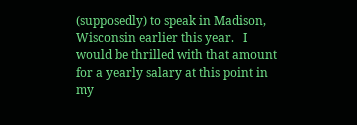(supposedly) to speak in Madison, Wisconsin earlier this year.   I would be thrilled with that amount for a yearly salary at this point in my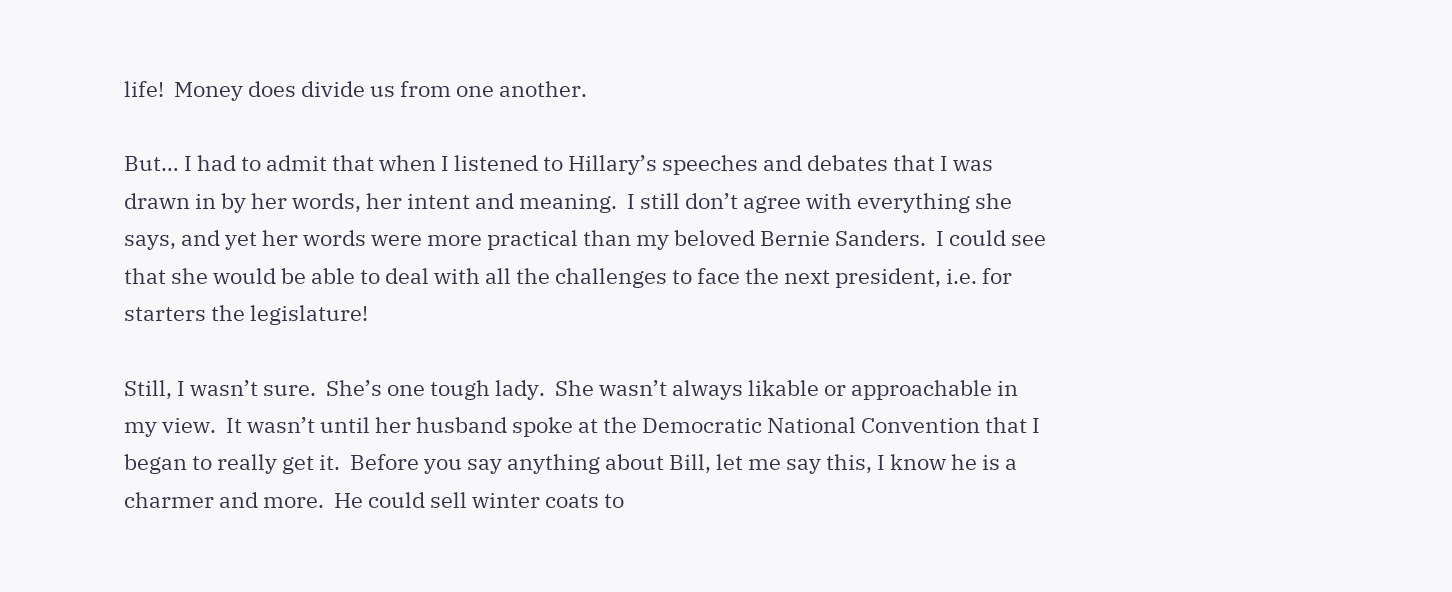life!  Money does divide us from one another.

But… I had to admit that when I listened to Hillary’s speeches and debates that I was drawn in by her words, her intent and meaning.  I still don’t agree with everything she says, and yet her words were more practical than my beloved Bernie Sanders.  I could see that she would be able to deal with all the challenges to face the next president, i.e. for starters the legislature!

Still, I wasn’t sure.  She’s one tough lady.  She wasn’t always likable or approachable in my view.  It wasn’t until her husband spoke at the Democratic National Convention that I began to really get it.  Before you say anything about Bill, let me say this, I know he is a charmer and more.  He could sell winter coats to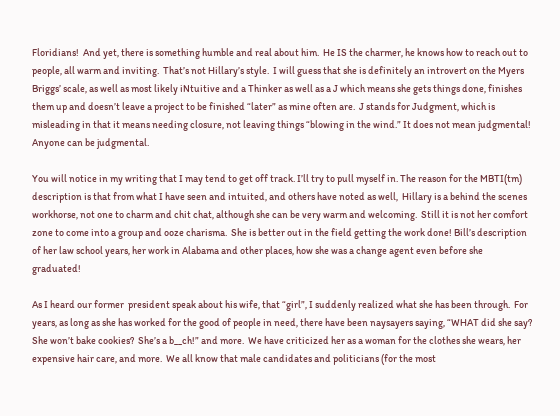Floridians!  And yet, there is something humble and real about him.  He IS the charmer, he knows how to reach out to people, all warm and inviting.  That’s not Hillary’s style.  I will guess that she is definitely an introvert on the Myers Briggs’ scale, as well as most likely iNtuitive and a Thinker as well as a J which means she gets things done, finishes them up and doesn’t leave a project to be finished “later” as mine often are.  J stands for Judgment, which is misleading in that it means needing closure, not leaving things “blowing in the wind.” It does not mean judgmental!  Anyone can be judgmental.

You will notice in my writing that I may tend to get off track. I’ll try to pull myself in. The reason for the MBTI(tm) description is that from what I have seen and intuited, and others have noted as well,  Hillary is a behind the scenes workhorse, not one to charm and chit chat, although she can be very warm and welcoming.  Still it is not her comfort zone to come into a group and ooze charisma.  She is better out in the field getting the work done! Bill’s description of her law school years, her work in Alabama and other places, how she was a change agent even before she graduated!

As I heard our former  president speak about his wife, that “girl”, I suddenly realized what she has been through.  For years, as long as she has worked for the good of people in need, there have been naysayers saying, “WHAT did she say?  She won’t bake cookies?  She’s a b__ch!” and more.  We have criticized her as a woman for the clothes she wears, her expensive hair care, and more.  We all know that male candidates and politicians (for the most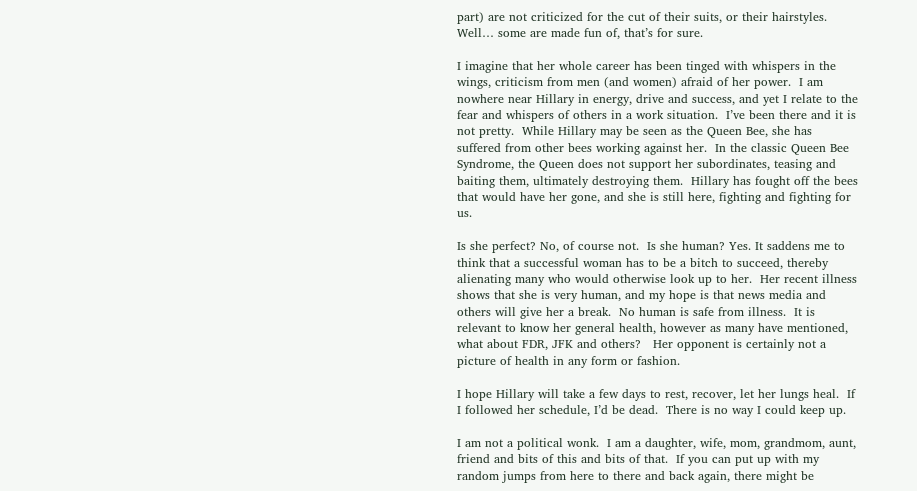part) are not criticized for the cut of their suits, or their hairstyles.  Well… some are made fun of, that’s for sure.

I imagine that her whole career has been tinged with whispers in the wings, criticism from men (and women) afraid of her power.  I am nowhere near Hillary in energy, drive and success, and yet I relate to the fear and whispers of others in a work situation.  I’ve been there and it is not pretty.  While Hillary may be seen as the Queen Bee, she has suffered from other bees working against her.  In the classic Queen Bee Syndrome, the Queen does not support her subordinates, teasing and baiting them, ultimately destroying them.  Hillary has fought off the bees that would have her gone, and she is still here, fighting and fighting for us.

Is she perfect? No, of course not.  Is she human? Yes. It saddens me to think that a successful woman has to be a bitch to succeed, thereby alienating many who would otherwise look up to her.  Her recent illness shows that she is very human, and my hope is that news media and others will give her a break.  No human is safe from illness.  It is relevant to know her general health, however as many have mentioned, what about FDR, JFK and others?   Her opponent is certainly not a picture of health in any form or fashion.

I hope Hillary will take a few days to rest, recover, let her lungs heal.  If I followed her schedule, I’d be dead.  There is no way I could keep up.

I am not a political wonk.  I am a daughter, wife, mom, grandmom, aunt, friend and bits of this and bits of that.  If you can put up with my random jumps from here to there and back again, there might be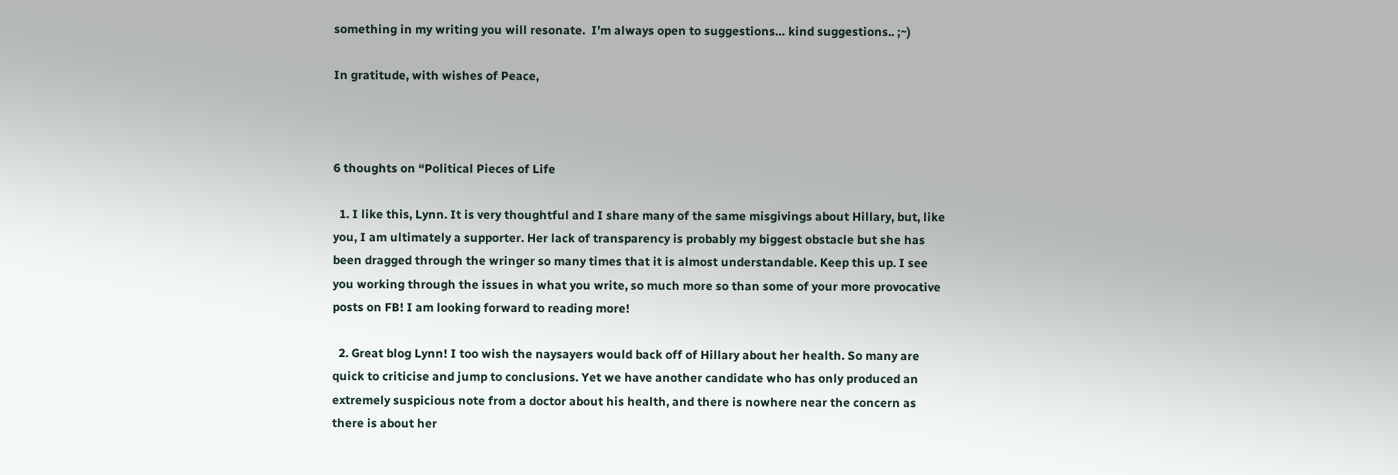something in my writing you will resonate.  I’m always open to suggestions… kind suggestions.. ;~)

In gratitude, with wishes of Peace,



6 thoughts on “Political Pieces of Life

  1. I like this, Lynn. It is very thoughtful and I share many of the same misgivings about Hillary, but, like you, I am ultimately a supporter. Her lack of transparency is probably my biggest obstacle but she has been dragged through the wringer so many times that it is almost understandable. Keep this up. I see you working through the issues in what you write, so much more so than some of your more provocative posts on FB! I am looking forward to reading more!

  2. Great blog Lynn! I too wish the naysayers would back off of Hillary about her health. So many are quick to criticise and jump to conclusions. Yet we have another candidate who has only produced an extremely suspicious note from a doctor about his health, and there is nowhere near the concern as there is about her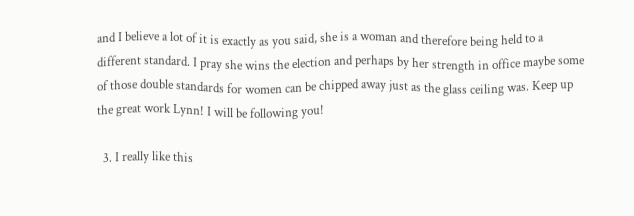and I believe a lot of it is exactly as you said, she is a woman and therefore being held to a different standard. I pray she wins the election and perhaps by her strength in office maybe some of those double standards for women can be chipped away just as the glass ceiling was. Keep up the great work Lynn! I will be following you!

  3. I really like this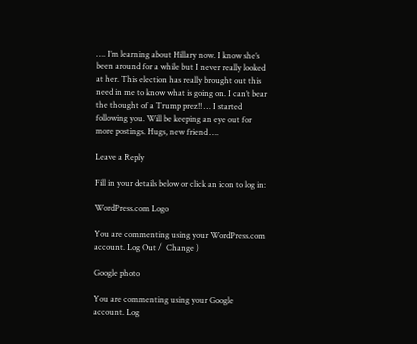…. I’m learning about Hillary now. I know she’s been around for a while but I never really looked at her. This election has really brought out this need in me to know what is going on. I can’t bear the thought of a Trump prez!! … I started following you. Will be keeping an eye out for more postings. Hugs, new friend ….

Leave a Reply

Fill in your details below or click an icon to log in:

WordPress.com Logo

You are commenting using your WordPress.com account. Log Out /  Change )

Google photo

You are commenting using your Google account. Log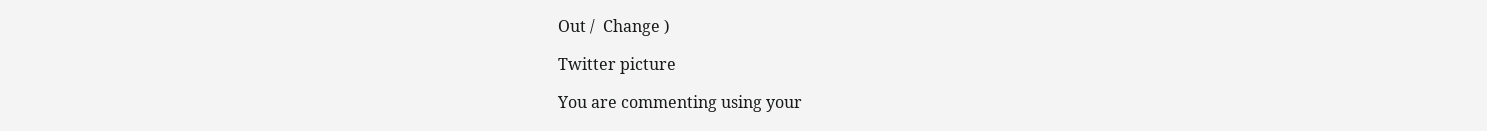Out /  Change )

Twitter picture

You are commenting using your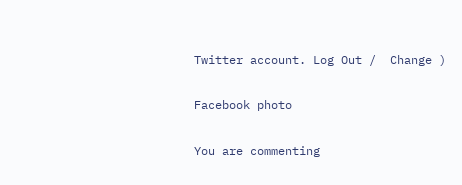Twitter account. Log Out /  Change )

Facebook photo

You are commenting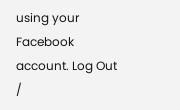using your Facebook account. Log Out /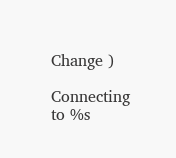Change )

Connecting to %s